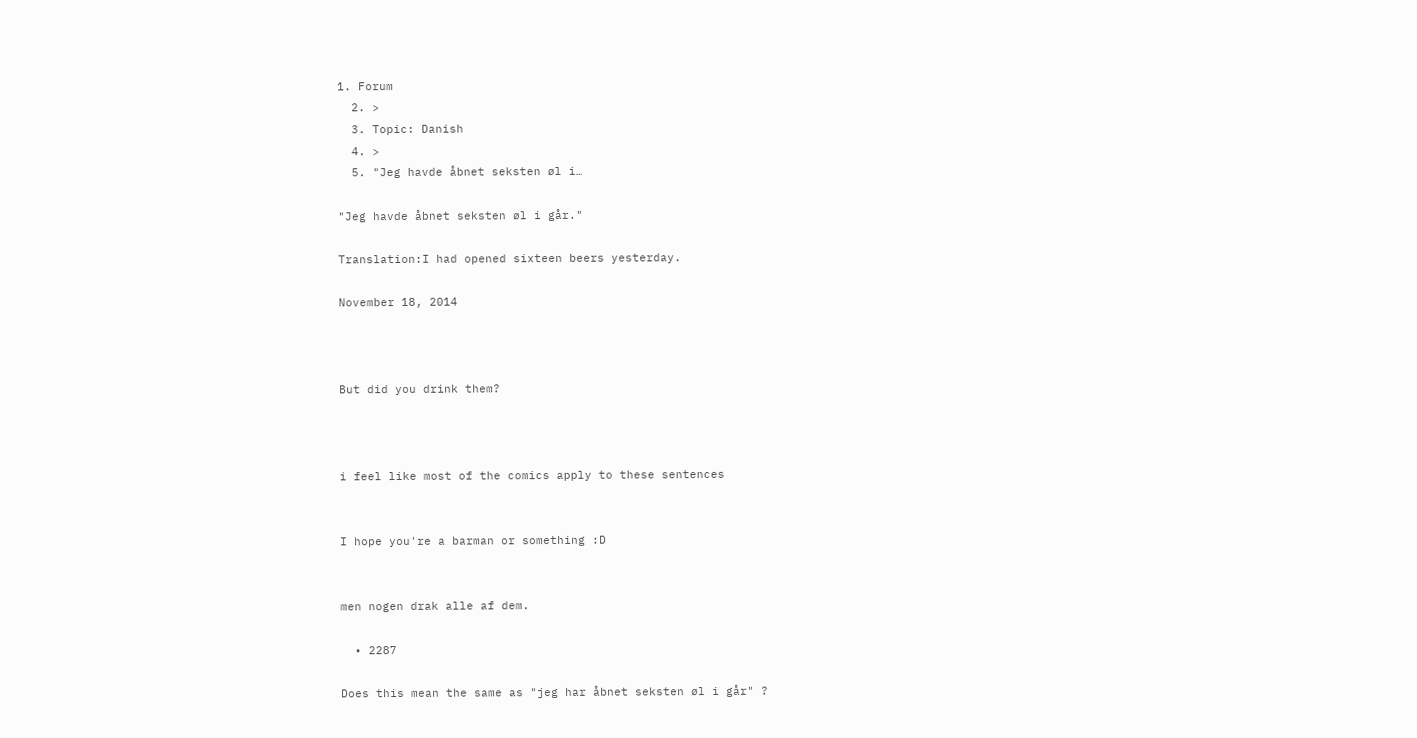1. Forum
  2. >
  3. Topic: Danish
  4. >
  5. "Jeg havde åbnet seksten øl i…

"Jeg havde åbnet seksten øl i går."

Translation:I had opened sixteen beers yesterday.

November 18, 2014



But did you drink them?



i feel like most of the comics apply to these sentences


I hope you're a barman or something :D


men nogen drak alle af dem.

  • 2287

Does this mean the same as "jeg har åbnet seksten øl i går" ?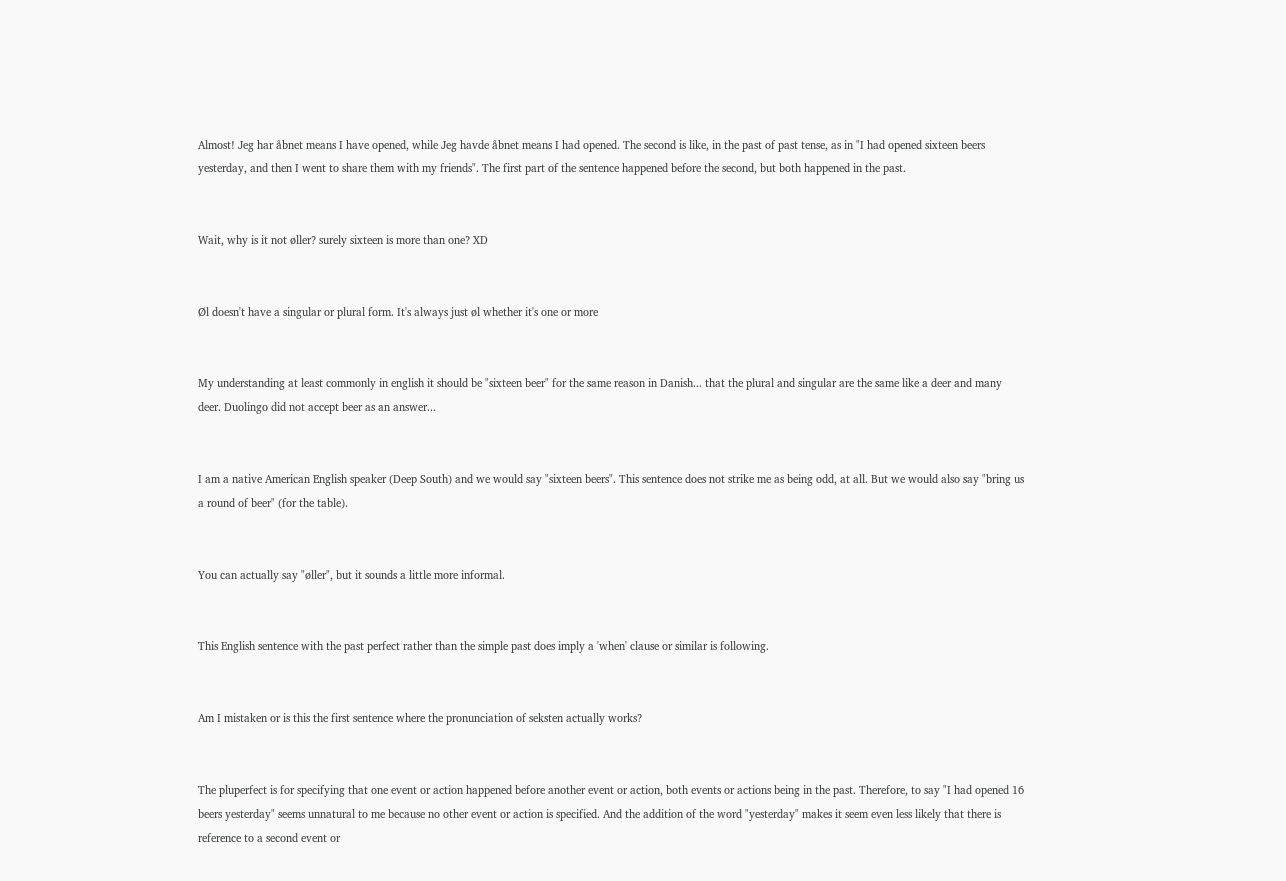Almost! Jeg har åbnet means I have opened, while Jeg havde åbnet means I had opened. The second is like, in the past of past tense, as in "I had opened sixteen beers yesterday, and then I went to share them with my friends". The first part of the sentence happened before the second, but both happened in the past.


Wait, why is it not øller? surely sixteen is more than one? XD


Øl doesn't have a singular or plural form. It's always just øl whether it's one or more


My understanding at least commonly in english it should be "sixteen beer" for the same reason in Danish... that the plural and singular are the same like a deer and many deer. Duolingo did not accept beer as an answer...


I am a native American English speaker (Deep South) and we would say "sixteen beers". This sentence does not strike me as being odd, at all. But we would also say "bring us a round of beer" (for the table).


You can actually say "øller", but it sounds a little more informal.


This English sentence with the past perfect rather than the simple past does imply a 'when' clause or similar is following.


Am I mistaken or is this the first sentence where the pronunciation of seksten actually works?


The pluperfect is for specifying that one event or action happened before another event or action, both events or actions being in the past. Therefore, to say "I had opened 16 beers yesterday" seems unnatural to me because no other event or action is specified. And the addition of the word "yesterday" makes it seem even less likely that there is reference to a second event or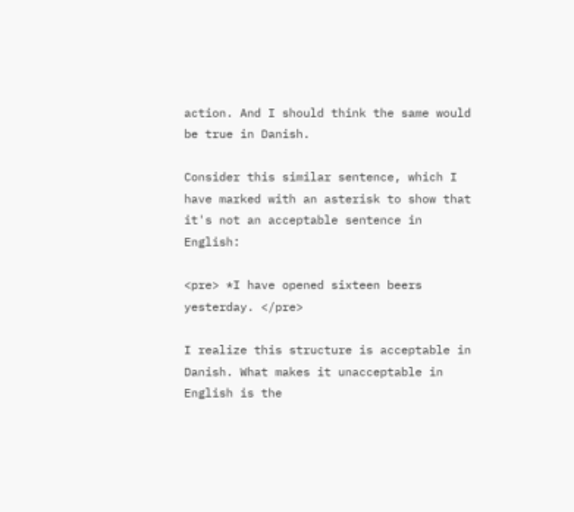action. And I should think the same would be true in Danish.

Consider this similar sentence, which I have marked with an asterisk to show that it's not an acceptable sentence in English:

<pre> *I have opened sixteen beers yesterday. </pre>

I realize this structure is acceptable in Danish. What makes it unacceptable in English is the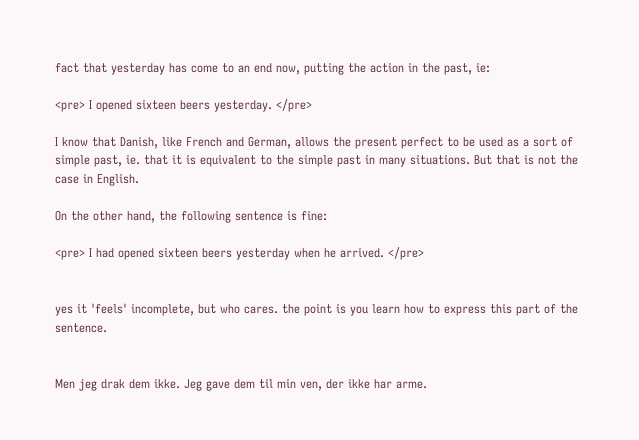fact that yesterday has come to an end now, putting the action in the past, ie:

<pre> I opened sixteen beers yesterday. </pre>

I know that Danish, like French and German, allows the present perfect to be used as a sort of simple past, ie. that it is equivalent to the simple past in many situations. But that is not the case in English.

On the other hand, the following sentence is fine:

<pre> I had opened sixteen beers yesterday when he arrived. </pre>


yes it 'feels' incomplete, but who cares. the point is you learn how to express this part of the sentence.


Men jeg drak dem ikke. Jeg gave dem til min ven, der ikke har arme.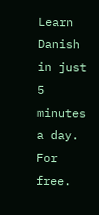Learn Danish in just 5 minutes a day. For free.